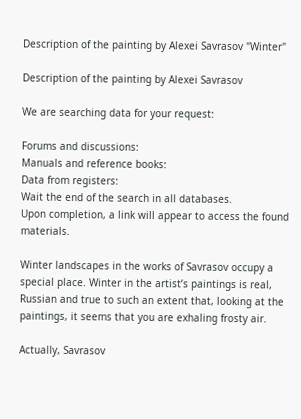Description of the painting by Alexei Savrasov "Winter"

Description of the painting by Alexei Savrasov

We are searching data for your request:

Forums and discussions:
Manuals and reference books:
Data from registers:
Wait the end of the search in all databases.
Upon completion, a link will appear to access the found materials.

Winter landscapes in the works of Savrasov occupy a special place. Winter in the artist’s paintings is real, Russian and true to such an extent that, looking at the paintings, it seems that you are exhaling frosty air.

Actually, Savrasov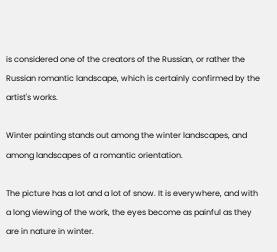is considered one of the creators of the Russian, or rather the Russian romantic landscape, which is certainly confirmed by the artist's works.

Winter painting stands out among the winter landscapes, and among landscapes of a romantic orientation.

The picture has a lot and a lot of snow. It is everywhere, and with a long viewing of the work, the eyes become as painful as they are in nature in winter.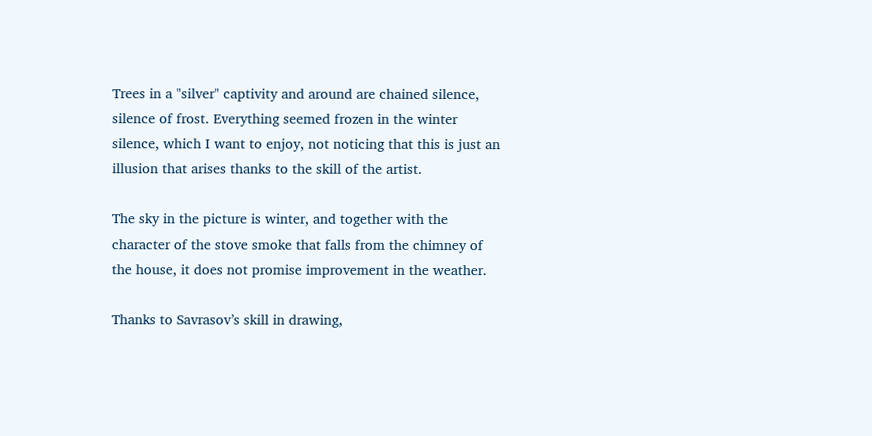Trees in a "silver" captivity and around are chained silence, silence of frost. Everything seemed frozen in the winter silence, which I want to enjoy, not noticing that this is just an illusion that arises thanks to the skill of the artist.

The sky in the picture is winter, and together with the character of the stove smoke that falls from the chimney of the house, it does not promise improvement in the weather.

Thanks to Savrasov’s skill in drawing,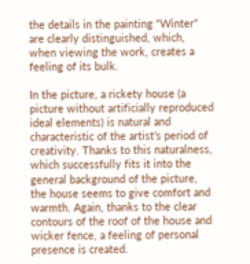the details in the painting “Winter” are clearly distinguished, which, when viewing the work, creates a feeling of its bulk.

In the picture, a rickety house (a picture without artificially reproduced ideal elements) is natural and characteristic of the artist’s period of creativity. Thanks to this naturalness, which successfully fits it into the general background of the picture, the house seems to give comfort and warmth. Again, thanks to the clear contours of the roof of the house and wicker fence, a feeling of personal presence is created.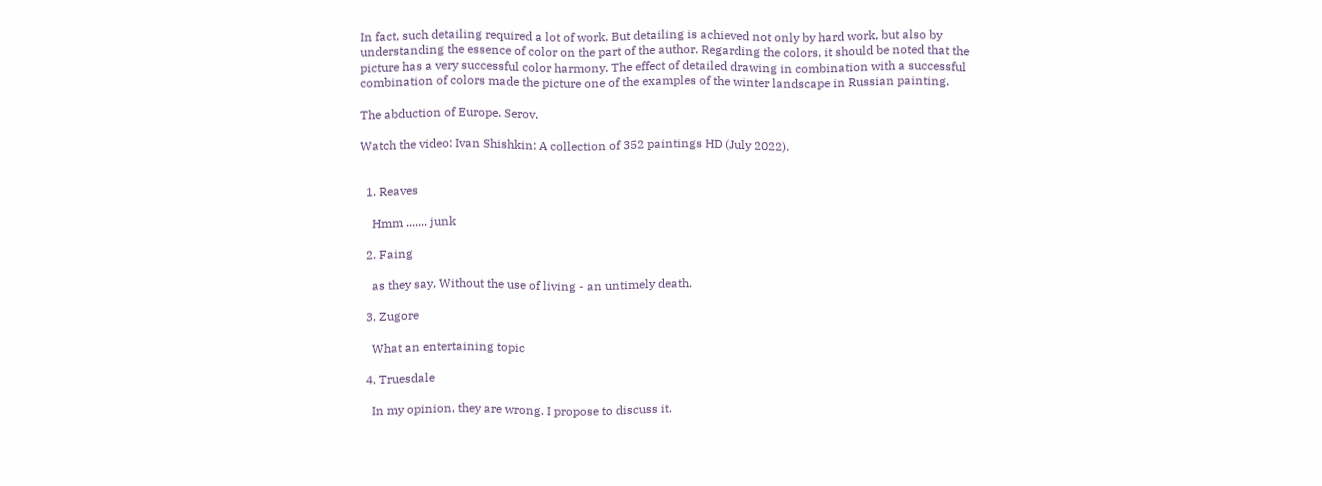In fact, such detailing required a lot of work. But detailing is achieved not only by hard work, but also by understanding the essence of color on the part of the author. Regarding the colors, it should be noted that the picture has a very successful color harmony. The effect of detailed drawing in combination with a successful combination of colors made the picture one of the examples of the winter landscape in Russian painting.

The abduction of Europe. Serov.

Watch the video: Ivan Shishkin: A collection of 352 paintings HD (July 2022).


  1. Reaves

    Hmm ....... junk

  2. Faing

    as they say, Without the use of living - an untimely death.

  3. Zugore

    What an entertaining topic

  4. Truesdale

    In my opinion, they are wrong. I propose to discuss it.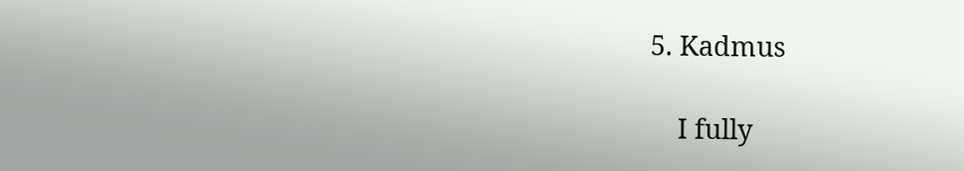5. Kadmus

    I fully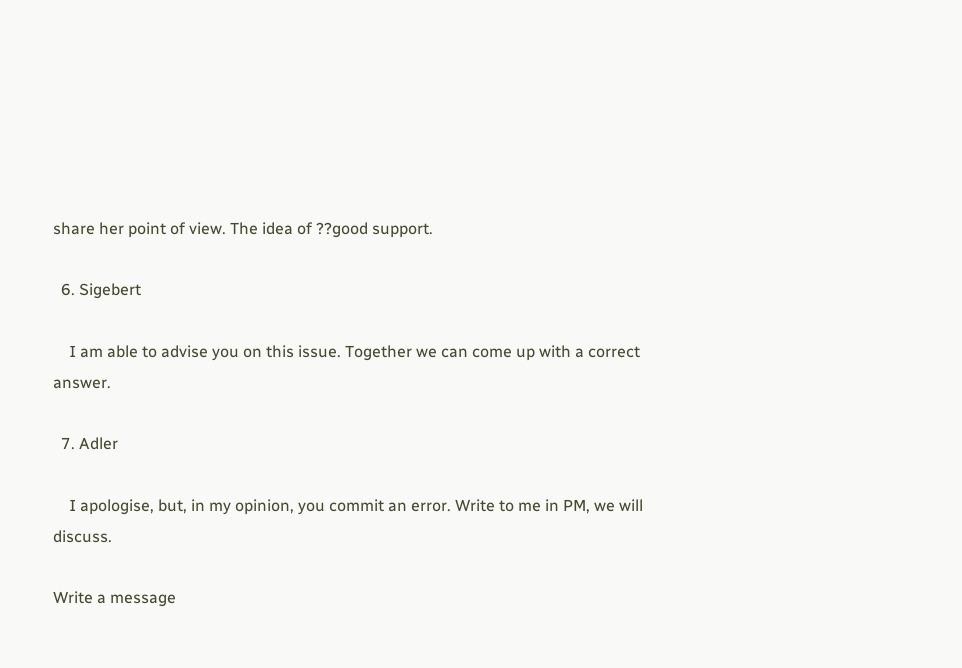share her point of view. The idea of ??good support.

  6. Sigebert

    I am able to advise you on this issue. Together we can come up with a correct answer.

  7. Adler

    I apologise, but, in my opinion, you commit an error. Write to me in PM, we will discuss.

Write a message